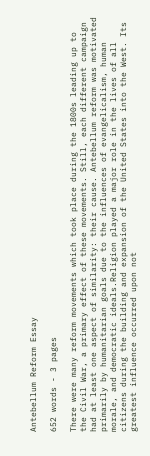Antebellum Reform Essay

652 words - 3 pages

There were many reform movements which took place during the 1800s leading up to the Civil War, a primary effect of these movements. Still, each different campaign had at least one aspect of similarity: their cause. Antebellum reform was motivated primarily by humanitarian goals due to the influences of evangelicalism, human morale, and democratic ideals.Religion played a major role in the lives of all citizens during the building and expansion of the United States into the West. Its greatest influence occurred upon not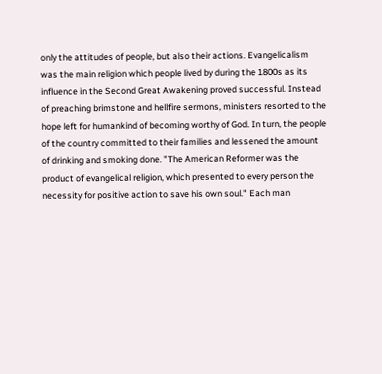only the attitudes of people, but also their actions. Evangelicalism was the main religion which people lived by during the 1800s as its influence in the Second Great Awakening proved successful. Instead of preaching brimstone and hellfire sermons, ministers resorted to the hope left for humankind of becoming worthy of God. In turn, the people of the country committed to their families and lessened the amount of drinking and smoking done. "The American Reformer was the product of evangelical religion, which presented to every person the necessity for positive action to save his own soul." Each man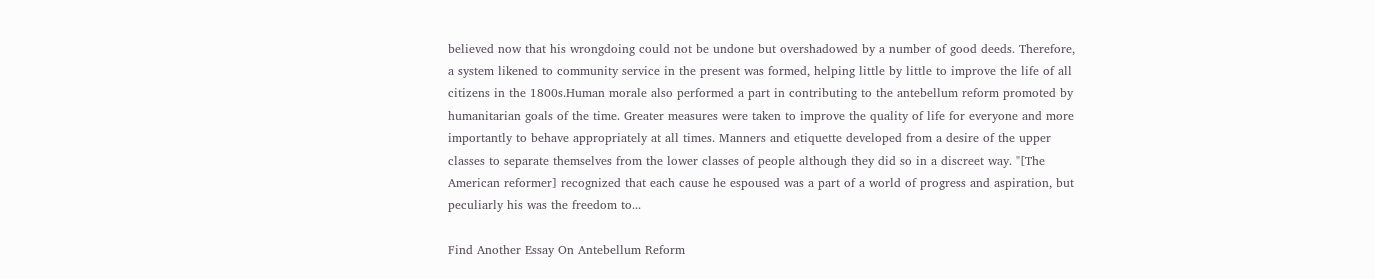believed now that his wrongdoing could not be undone but overshadowed by a number of good deeds. Therefore, a system likened to community service in the present was formed, helping little by little to improve the life of all citizens in the 1800s.Human morale also performed a part in contributing to the antebellum reform promoted by humanitarian goals of the time. Greater measures were taken to improve the quality of life for everyone and more importantly to behave appropriately at all times. Manners and etiquette developed from a desire of the upper classes to separate themselves from the lower classes of people although they did so in a discreet way. "[The American reformer] recognized that each cause he espoused was a part of a world of progress and aspiration, but peculiarly his was the freedom to...

Find Another Essay On Antebellum Reform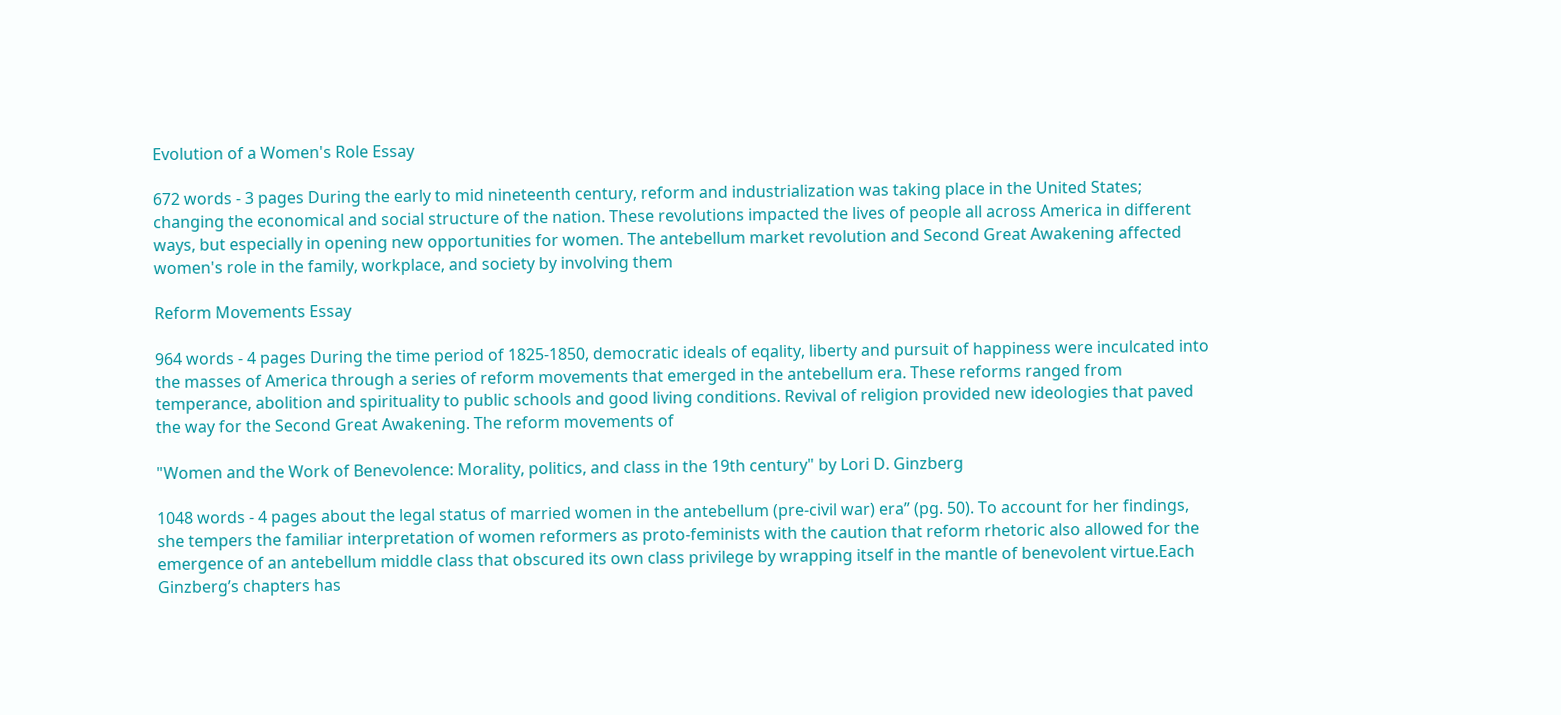Evolution of a Women's Role Essay

672 words - 3 pages During the early to mid nineteenth century, reform and industrialization was taking place in the United States; changing the economical and social structure of the nation. These revolutions impacted the lives of people all across America in different ways, but especially in opening new opportunities for women. The antebellum market revolution and Second Great Awakening affected women's role in the family, workplace, and society by involving them

Reform Movements Essay

964 words - 4 pages During the time period of 1825-1850, democratic ideals of eqality, liberty and pursuit of happiness were inculcated into the masses of America through a series of reform movements that emerged in the antebellum era. These reforms ranged from temperance, abolition and spirituality to public schools and good living conditions. Revival of religion provided new ideologies that paved the way for the Second Great Awakening. The reform movements of

"Women and the Work of Benevolence: Morality, politics, and class in the 19th century" by Lori D. Ginzberg

1048 words - 4 pages about the legal status of married women in the antebellum (pre-civil war) era” (pg. 50). To account for her findings, she tempers the familiar interpretation of women reformers as proto-feminists with the caution that reform rhetoric also allowed for the emergence of an antebellum middle class that obscured its own class privilege by wrapping itself in the mantle of benevolent virtue.Each Ginzberg’s chapters has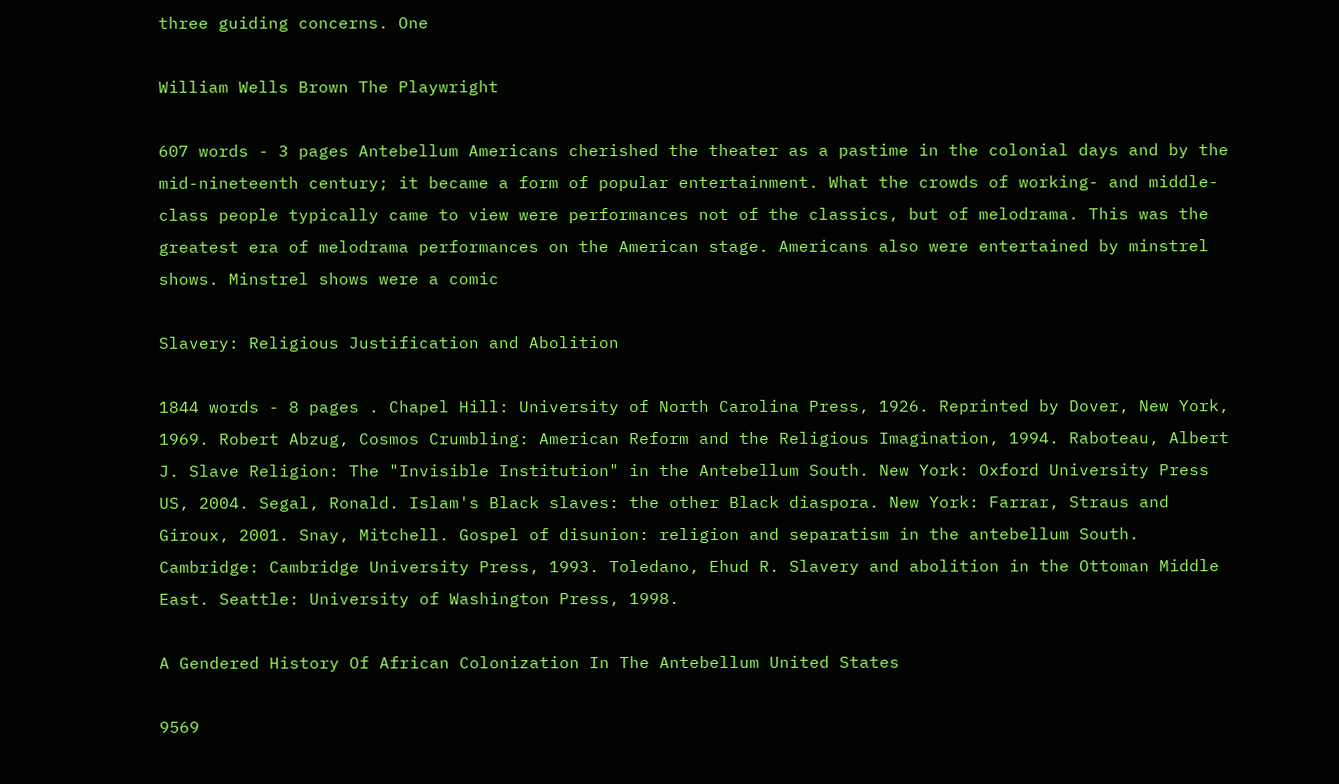three guiding concerns. One

William Wells Brown The Playwright

607 words - 3 pages Antebellum Americans cherished the theater as a pastime in the colonial days and by the mid-nineteenth century; it became a form of popular entertainment. What the crowds of working- and middle-class people typically came to view were performances not of the classics, but of melodrama. This was the greatest era of melodrama performances on the American stage. Americans also were entertained by minstrel shows. Minstrel shows were a comic

Slavery: Religious Justification and Abolition

1844 words - 8 pages . Chapel Hill: University of North Carolina Press, 1926. Reprinted by Dover, New York, 1969. Robert Abzug, Cosmos Crumbling: American Reform and the Religious Imagination, 1994. Raboteau, Albert J. Slave Religion: The "Invisible Institution" in the Antebellum South. New York: Oxford University Press US, 2004. Segal, Ronald. Islam's Black slaves: the other Black diaspora. New York: Farrar, Straus and Giroux, 2001. Snay, Mitchell. Gospel of disunion: religion and separatism in the antebellum South. Cambridge: Cambridge University Press, 1993. Toledano, Ehud R. Slavery and abolition in the Ottoman Middle East. Seattle: University of Washington Press, 1998.

A Gendered History Of African Colonization In The Antebellum United States

9569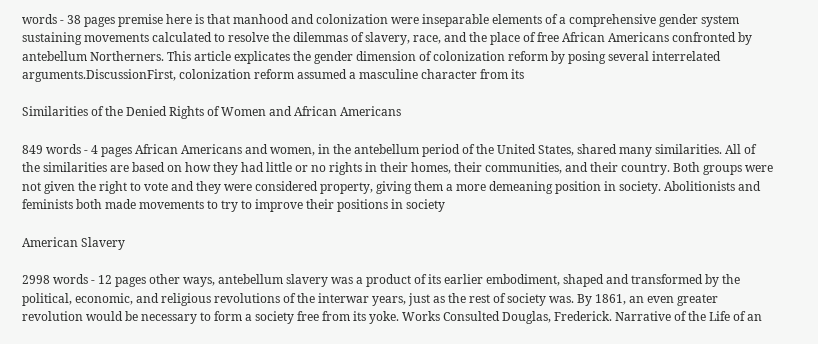words - 38 pages premise here is that manhood and colonization were inseparable elements of a comprehensive gender system sustaining movements calculated to resolve the dilemmas of slavery, race, and the place of free African Americans confronted by antebellum Northerners. This article explicates the gender dimension of colonization reform by posing several interrelated arguments.DiscussionFirst, colonization reform assumed a masculine character from its

Similarities of the Denied Rights of Women and African Americans

849 words - 4 pages African Americans and women, in the antebellum period of the United States, shared many similarities. All of the similarities are based on how they had little or no rights in their homes, their communities, and their country. Both groups were not given the right to vote and they were considered property, giving them a more demeaning position in society. Abolitionists and feminists both made movements to try to improve their positions in society

American Slavery

2998 words - 12 pages other ways, antebellum slavery was a product of its earlier embodiment, shaped and transformed by the political, economic, and religious revolutions of the interwar years, just as the rest of society was. By 1861, an even greater revolution would be necessary to form a society free from its yoke. Works Consulted Douglas, Frederick. Narrative of the Life of an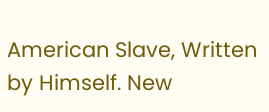American Slave, Written by Himself. New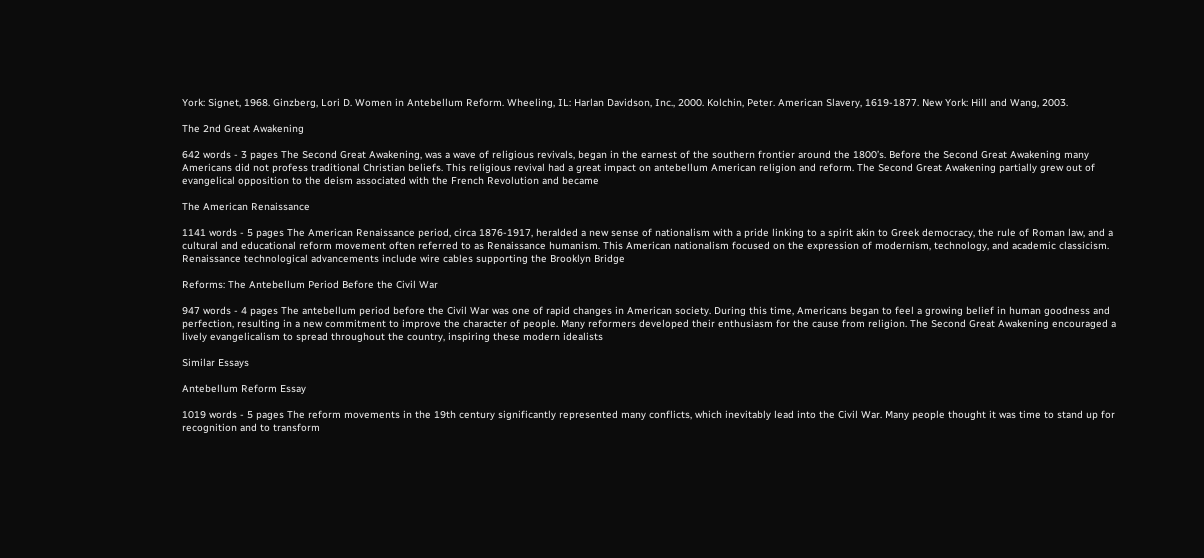York: Signet, 1968. Ginzberg, Lori D. Women in Antebellum Reform. Wheeling, IL: Harlan Davidson, Inc., 2000. Kolchin, Peter. American Slavery, 1619-1877. New York: Hill and Wang, 2003.

The 2nd Great Awakening

642 words - 3 pages The Second Great Awakening, was a wave of religious revivals, began in the earnest of the southern frontier around the 1800’s. Before the Second Great Awakening many Americans did not profess traditional Christian beliefs. This religious revival had a great impact on antebellum American religion and reform. The Second Great Awakening partially grew out of evangelical opposition to the deism associated with the French Revolution and became

The American Renaissance

1141 words - 5 pages The American Renaissance period, circa 1876-1917, heralded a new sense of nationalism with a pride linking to a spirit akin to Greek democracy, the rule of Roman law, and a cultural and educational reform movement often referred to as Renaissance humanism. This American nationalism focused on the expression of modernism, technology, and academic classicism. Renaissance technological advancements include wire cables supporting the Brooklyn Bridge

Reforms: The Antebellum Period Before the Civil War

947 words - 4 pages The antebellum period before the Civil War was one of rapid changes in American society. During this time, Americans began to feel a growing belief in human goodness and perfection, resulting in a new commitment to improve the character of people. Many reformers developed their enthusiasm for the cause from religion. The Second Great Awakening encouraged a lively evangelicalism to spread throughout the country, inspiring these modern idealists

Similar Essays

Antebellum Reform Essay

1019 words - 5 pages The reform movements in the 19th century significantly represented many conflicts, which inevitably lead into the Civil War. Many people thought it was time to stand up for recognition and to transform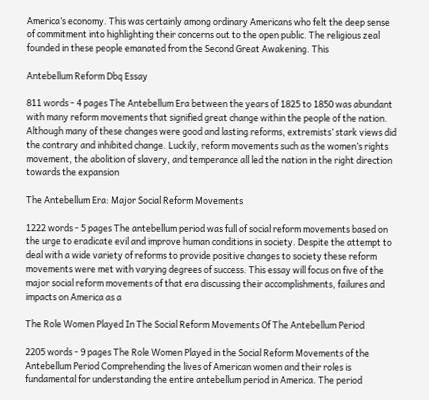America’s economy. This was certainly among ordinary Americans who felt the deep sense of commitment into highlighting their concerns out to the open public. The religious zeal founded in these people emanated from the Second Great Awakening. This

Antebellum Reform Dbq Essay

811 words - 4 pages The Antebellum Era between the years of 1825 to 1850 was abundant with many reform movements that signified great change within the people of the nation. Although many of these changes were good and lasting reforms, extremists’ stark views did the contrary and inhibited change. Luckily, reform movements such as the women’s rights movement, the abolition of slavery, and temperance all led the nation in the right direction towards the expansion

The Antebellum Era: Major Social Reform Movements

1222 words - 5 pages The antebellum period was full of social reform movements based on the urge to eradicate evil and improve human conditions in society. Despite the attempt to deal with a wide variety of reforms to provide positive changes to society these reform movements were met with varying degrees of success. This essay will focus on five of the major social reform movements of that era discussing their accomplishments, failures and impacts on America as a

The Role Women Played In The Social Reform Movements Of The Antebellum Period

2205 words - 9 pages The Role Women Played in the Social Reform Movements of the Antebellum Period Comprehending the lives of American women and their roles is fundamental for understanding the entire antebellum period in America. The period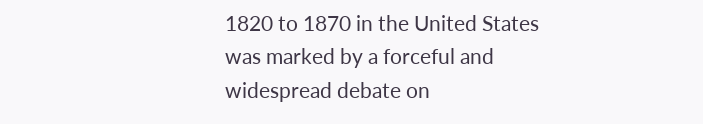1820 to 1870 in the United States was marked by a forceful and widespread debate on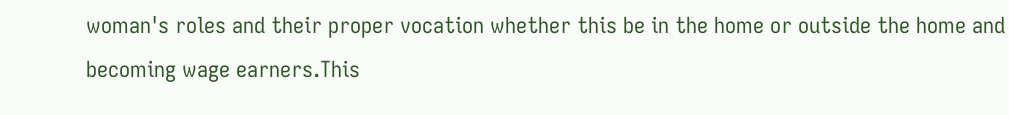woman's roles and their proper vocation whether this be in the home or outside the home and becoming wage earners.This